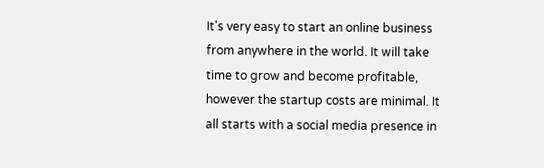It's very easy to start an online business from anywhere in the world. It will take time to grow and become profitable, however the startup costs are minimal. It all starts with a social media presence in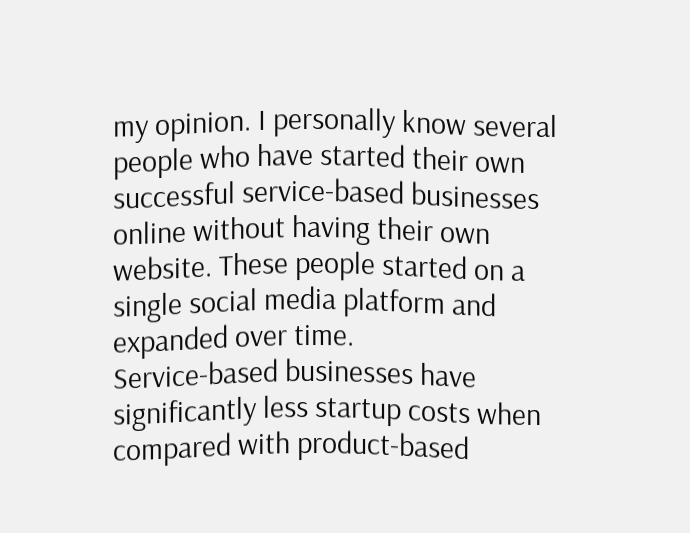my opinion. I personally know several people who have started their own successful service-based businesses online without having their own website. These people started on a single social media platform and expanded over time.
Service-based businesses have significantly less startup costs when compared with product-based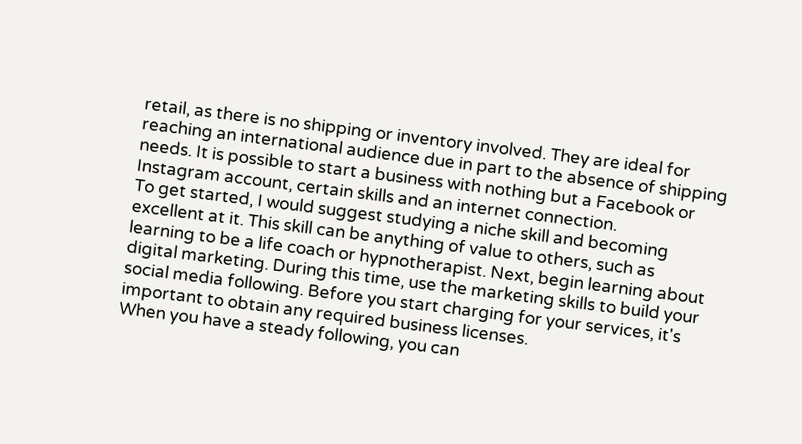retail, as there is no shipping or inventory involved. They are ideal for reaching an international audience due in part to the absence of shipping needs. It is possible to start a business with nothing but a Facebook or Instagram account, certain skills and an internet connection.
To get started, I would suggest studying a niche skill and becoming excellent at it. This skill can be anything of value to others, such as learning to be a life coach or hypnotherapist. Next, begin learning about digital marketing. During this time, use the marketing skills to build your social media following. Before you start charging for your services, it's important to obtain any required business licenses.
When you have a steady following, you can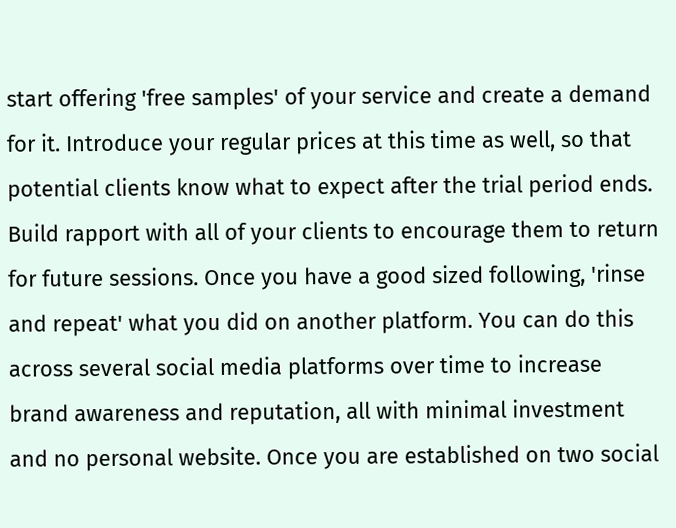start offering 'free samples' of your service and create a demand for it. Introduce your regular prices at this time as well, so that potential clients know what to expect after the trial period ends. Build rapport with all of your clients to encourage them to return for future sessions. Once you have a good sized following, 'rinse and repeat' what you did on another platform. You can do this across several social media platforms over time to increase brand awareness and reputation, all with minimal investment and no personal website. Once you are established on two social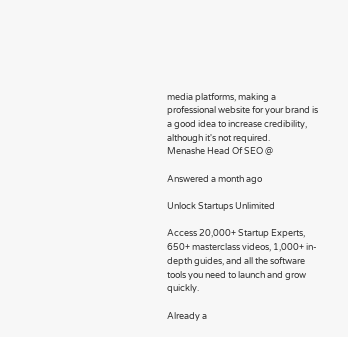media platforms, making a professional website for your brand is a good idea to increase credibility, although it's not required.
Menashe Head Of SEO @

Answered a month ago

Unlock Startups Unlimited

Access 20,000+ Startup Experts, 650+ masterclass videos, 1,000+ in-depth guides, and all the software tools you need to launch and grow quickly.

Already a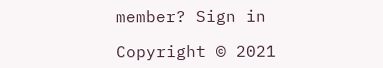member? Sign in

Copyright © 2021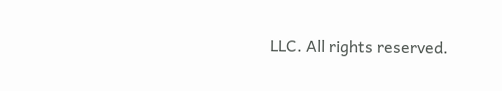LLC. All rights reserved.